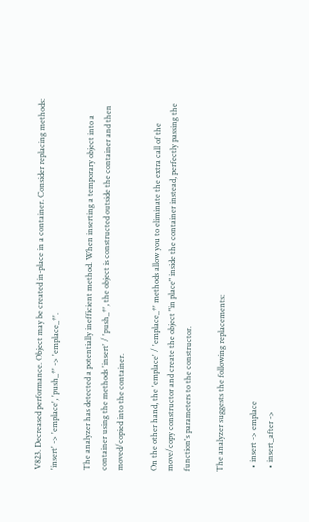V823. Decreased performance. Object may be created in-place in a container. Consider replacing methods: 'insert' -> 'emplace', 'push_*' -> 'emplace_*'.

The analyzer has detected a potentially inefficient method. When inserting a temporary object into a container using the methods 'insert' / 'push_*', the object is constructed outside the container and then moved/copied into the container.

On the other hand, the 'emplace' / 'emplace_*' methods allow you to eliminate the extra call of the move/copy constructor and create the object "in place" inside the container instead, perfectly passing the function's parameters to the constructor.

The analyzer suggests the following replacements:

  • insert -> emplace
  • insert_after ->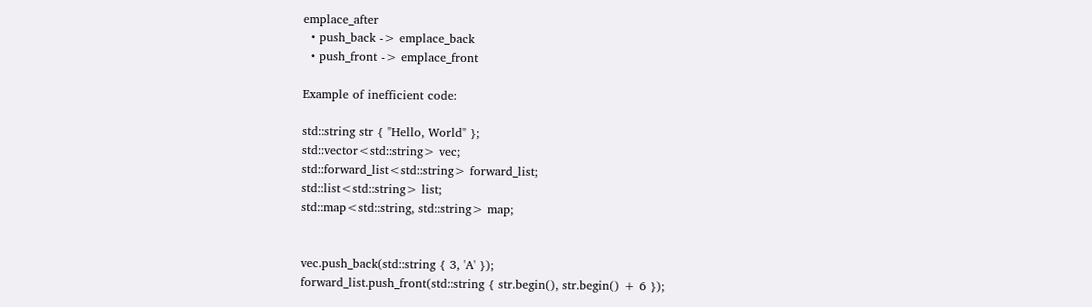emplace_after
  • push_back -> emplace_back
  • push_front -> emplace_front

Example of inefficient code:

std::string str { "Hello, World" };
std::vector<std::string> vec;
std::forward_list<std::string> forward_list;
std::list<std::string> list;
std::map<std::string, std::string> map;


vec.push_back(std::string { 3, 'A' });
forward_list.push_front(std::string { str.begin(), str.begin() + 6 });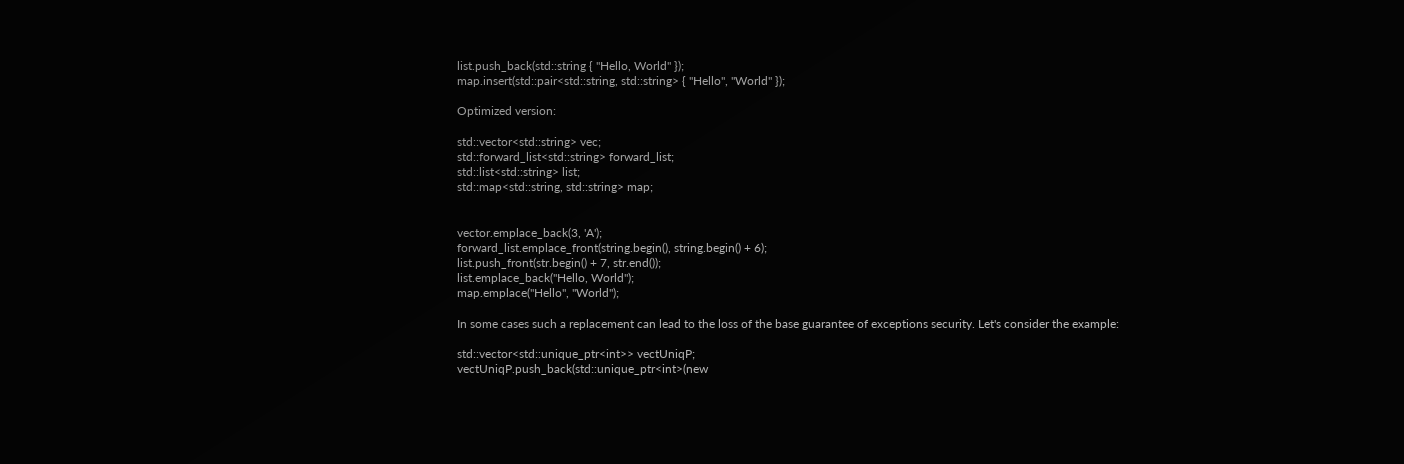list.push_back(std::string { "Hello, World" });
map.insert(std::pair<std::string, std::string> { "Hello", "World" });

Optimized version:

std::vector<std::string> vec;
std::forward_list<std::string> forward_list;
std::list<std::string> list;
std::map<std::string, std::string> map;


vector.emplace_back(3, 'A');
forward_list.emplace_front(string.begin(), string.begin() + 6);
list.push_front(str.begin() + 7, str.end());
list.emplace_back("Hello, World");
map.emplace("Hello", "World");

In some cases such a replacement can lead to the loss of the base guarantee of exceptions security. Let's consider the example:

std::vector<std::unique_ptr<int>> vectUniqP;
vectUniqP.push_back(std::unique_ptr<int>(new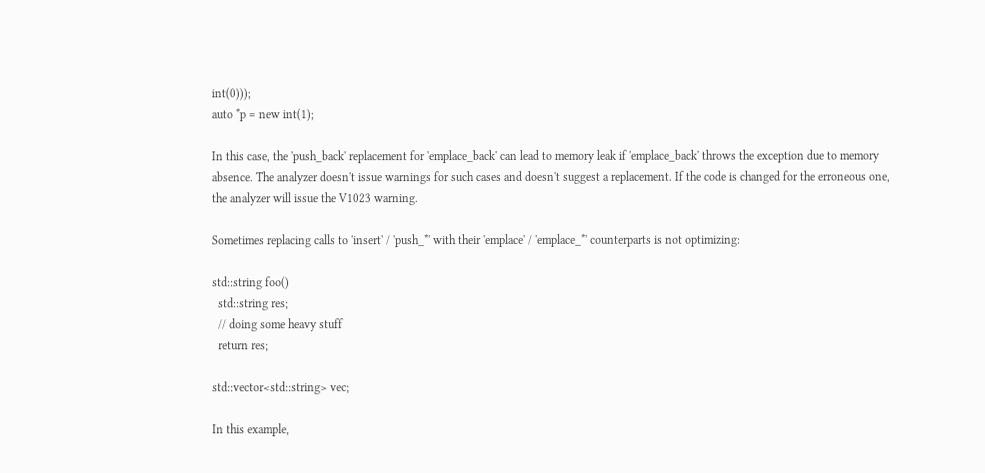int(0)));
auto *p = new int(1);

In this case, the 'push_back' replacement for 'emplace_back' can lead to memory leak if 'emplace_back' throws the exception due to memory absence. The analyzer doesn't issue warnings for such cases and doesn't suggest a replacement. If the code is changed for the erroneous one, the analyzer will issue the V1023 warning.

Sometimes replacing calls to 'insert' / 'push_*' with their 'emplace' / 'emplace_*' counterparts is not optimizing:

std::string foo()
  std::string res;
  // doing some heavy stuff
  return res;

std::vector<std::string> vec;

In this example,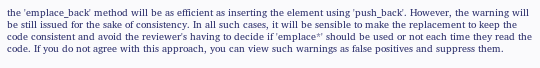the 'emplace_back' method will be as efficient as inserting the element using 'push_back'. However, the warning will be still issued for the sake of consistency. In all such cases, it will be sensible to make the replacement to keep the code consistent and avoid the reviewer's having to decide if 'emplace*' should be used or not each time they read the code. If you do not agree with this approach, you can view such warnings as false positives and suppress them.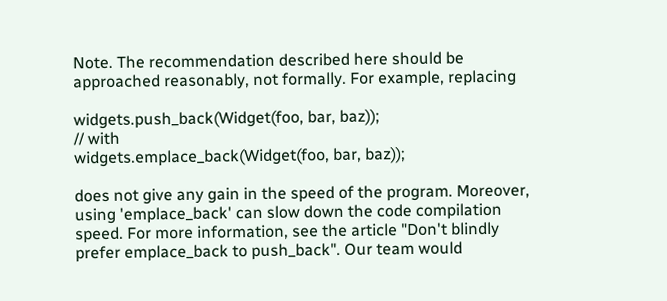Note. The recommendation described here should be approached reasonably, not formally. For example, replacing

widgets.push_back(Widget(foo, bar, baz));
// with
widgets.emplace_back(Widget(foo, bar, baz));

does not give any gain in the speed of the program. Moreover, using 'emplace_back' can slow down the code compilation speed. For more information, see the article "Don't blindly prefer emplace_back to push_back". Our team would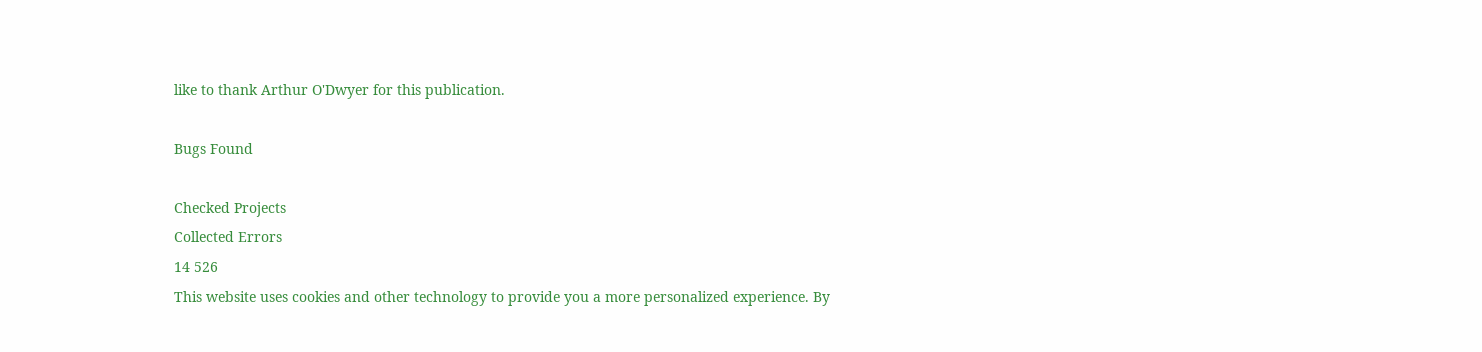like to thank Arthur O'Dwyer for this publication.

Bugs Found

Checked Projects
Collected Errors
14 526
This website uses cookies and other technology to provide you a more personalized experience. By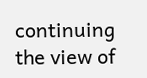continuing the view of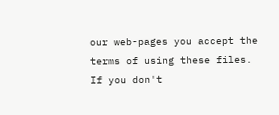our web-pages you accept the terms of using these files. If you don't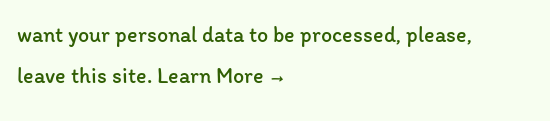want your personal data to be processed, please, leave this site. Learn More →